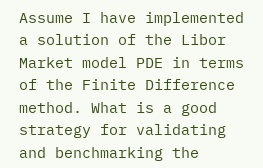Assume I have implemented a solution of the Libor Market model PDE in terms of the Finite Difference method. What is a good strategy for validating and benchmarking the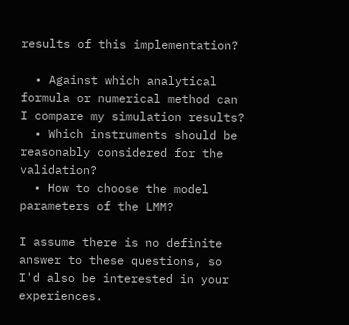results of this implementation?

  • Against which analytical formula or numerical method can I compare my simulation results?
  • Which instruments should be reasonably considered for the validation?
  • How to choose the model parameters of the LMM?

I assume there is no definite answer to these questions, so I'd also be interested in your experiences.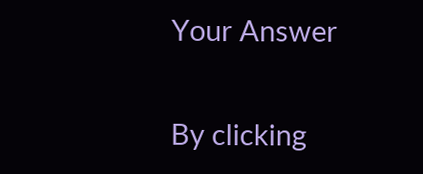Your Answer

By clicking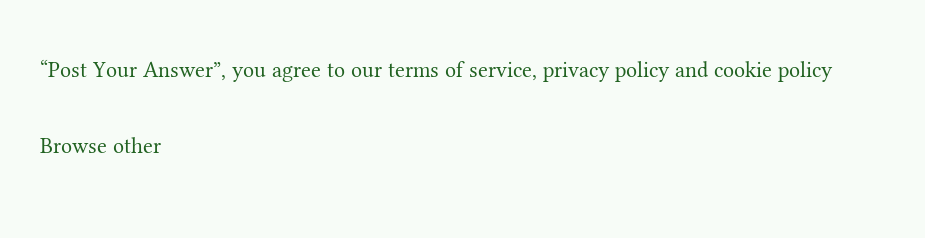“Post Your Answer”, you agree to our terms of service, privacy policy and cookie policy

Browse other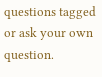questions tagged or ask your own question.